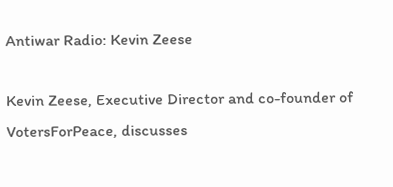Antiwar Radio: Kevin Zeese

Kevin Zeese, Executive Director and co-founder of VotersForPeace, discusses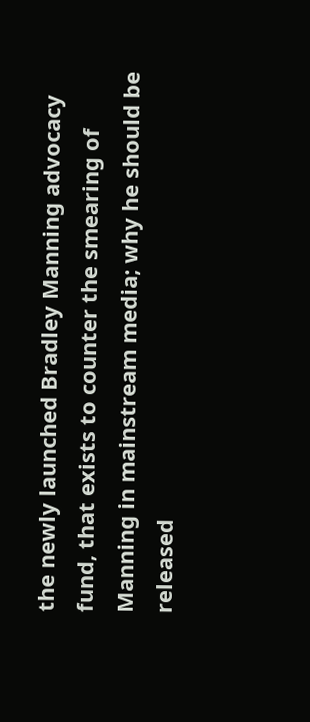the newly launched Bradley Manning advocacy fund, that exists to counter the smearing of Manning in mainstream media; why he should be released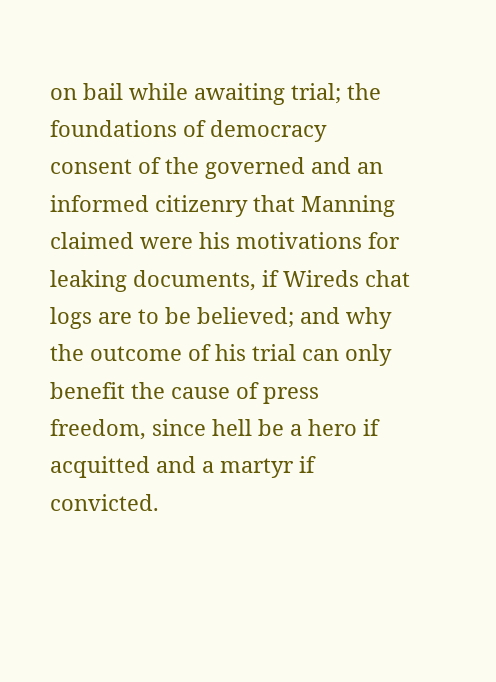on bail while awaiting trial; the foundations of democracy consent of the governed and an informed citizenry that Manning claimed were his motivations for leaking documents, if Wireds chat logs are to be believed; and why the outcome of his trial can only benefit the cause of press freedom, since hell be a hero if acquitted and a martyr if convicted.